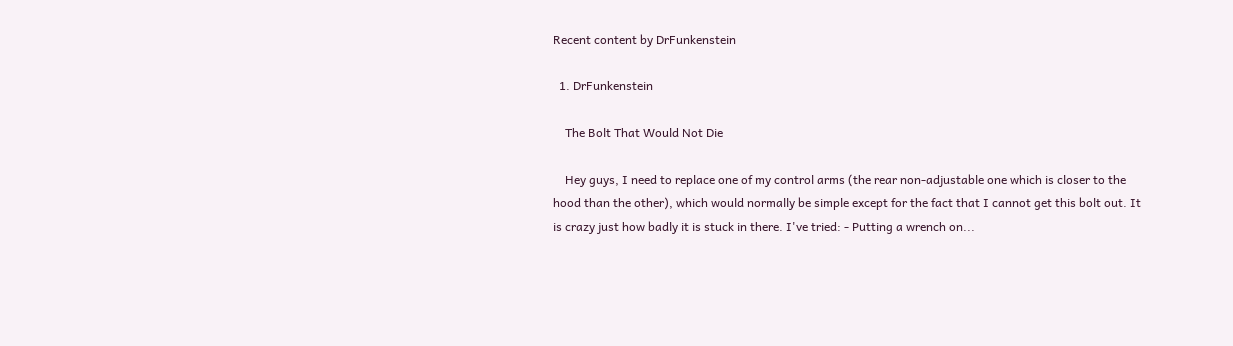Recent content by DrFunkenstein

  1. DrFunkenstein

    The Bolt That Would Not Die

    Hey guys, I need to replace one of my control arms (the rear non-adjustable one which is closer to the hood than the other), which would normally be simple except for the fact that I cannot get this bolt out. It is crazy just how badly it is stuck in there. I've tried: - Putting a wrench on...